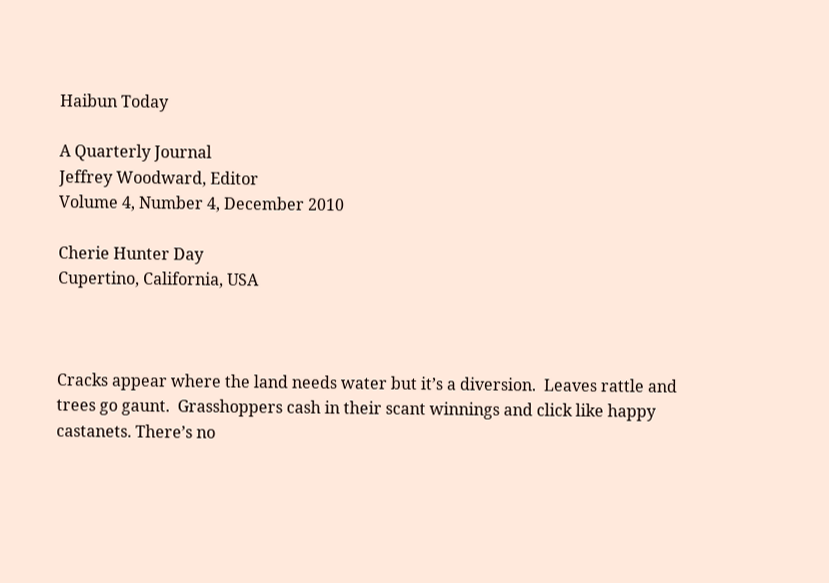Haibun Today

A Quarterly Journal
Jeffrey Woodward, Editor
Volume 4, Number 4, December 2010

Cherie Hunter Day
Cupertino, California, USA



Cracks appear where the land needs water but it’s a diversion.  Leaves rattle and trees go gaunt.  Grasshoppers cash in their scant winnings and click like happy castanets. There’s no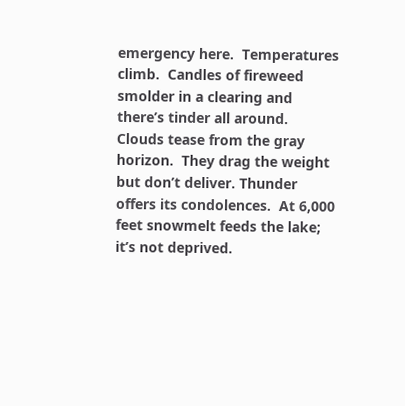emergency here.  Temperatures climb.  Candles of fireweed smolder in a clearing and there’s tinder all around.  Clouds tease from the gray horizon.  They drag the weight but don’t deliver. Thunder offers its condolences.  At 6,000 feet snowmelt feeds the lake; it’s not deprived.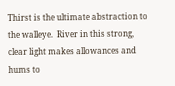Thirst is the ultimate abstraction to the walleye.  River in this strong, clear light makes allowances and hums to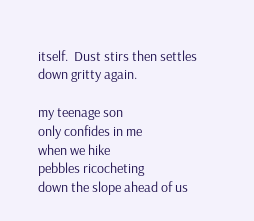itself.  Dust stirs then settles down gritty again.

my teenage son
only confides in me
when we hike
pebbles ricocheting
down the slope ahead of us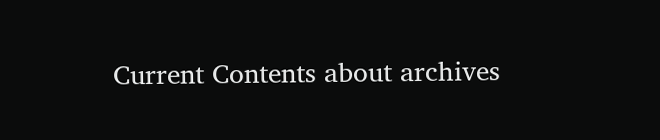Current Contents about archives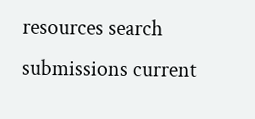resources search submissions current